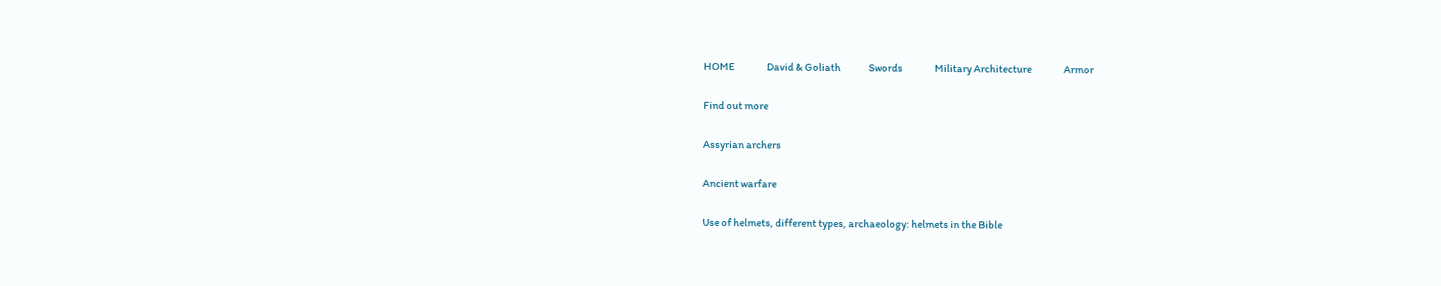HOME                David & Goliath              Swords                Military Architecture                Armor

Find out more

Assyrian archers

Ancient warfare

Use of helmets, different types, archaeology: helmets in the Bible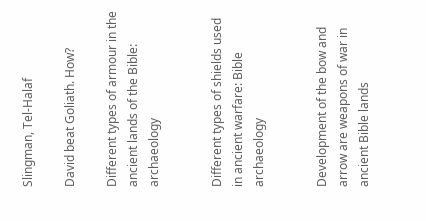Slingman, Tel-Halaf

David beat Goliath. How?

Different types of armour in the ancient lands of the Bible: archaeology


Different types of shields used in ancient warfare: Bible archaeology


Development of the bow and arrow are weapons of war in ancient Bible lands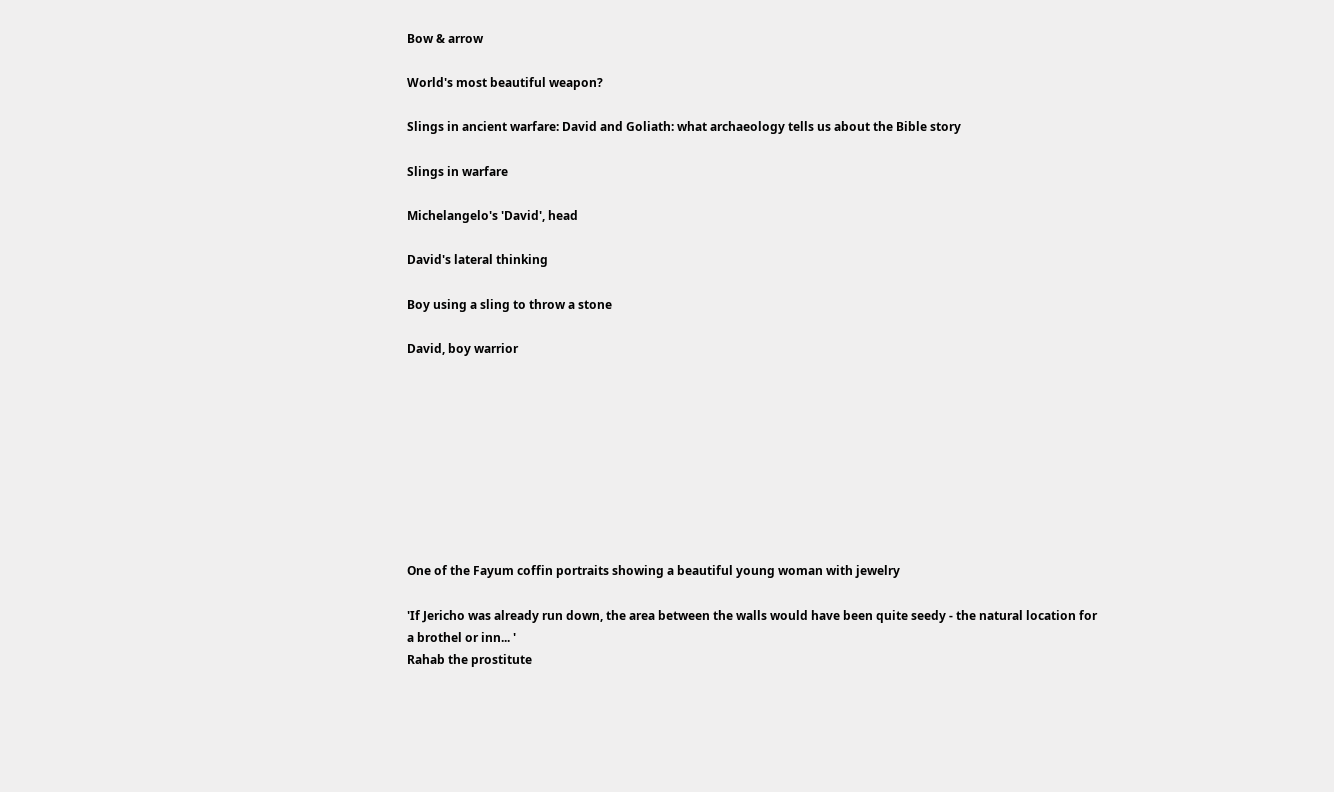Bow & arrow

World's most beautiful weapon?

Slings in ancient warfare: David and Goliath: what archaeology tells us about the Bible story

Slings in warfare

Michelangelo's 'David', head

David's lateral thinking

Boy using a sling to throw a stone

David, boy warrior









One of the Fayum coffin portraits showing a beautiful young woman with jewelry

'If Jericho was already run down, the area between the walls would have been quite seedy - the natural location for a brothel or inn... '
Rahab the prostitute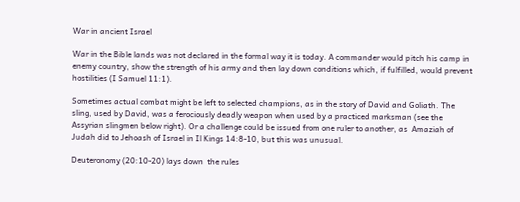War in ancient Israel

War in the Bible lands was not declared in the formal way it is today. A commander would pitch his camp in enemy country, show the strength of his army and then lay down conditions which, if fulfilled, would prevent hostilities (I Samuel 11:1).

Sometimes actual combat might be left to selected champions, as in the story of David and Goliath. The sling, used by David, was a ferociously deadly weapon when used by a practiced marksman (see the Assyrian slingmen below right). Or a challenge could be issued from one ruler to another, as  Amaziah of Judah did to Jehoash of Israel in Il Kings 14:8-10, but this was unusual.

Deuteronomy (20:10-20) lays down  the rules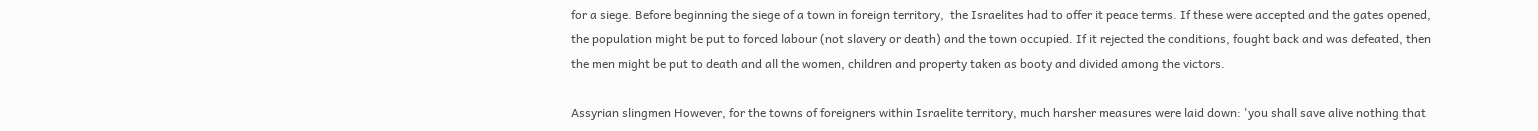for a siege. Before beginning the siege of a town in foreign territory,  the Israelites had to offer it peace terms. If these were accepted and the gates opened, the population might be put to forced labour (not slavery or death) and the town occupied. If it rejected the conditions, fought back and was defeated, then the men might be put to death and all the women, children and property taken as booty and divided among the victors.

Assyrian slingmen However, for the towns of foreigners within Israelite territory, much harsher measures were laid down: 'you shall save alive nothing that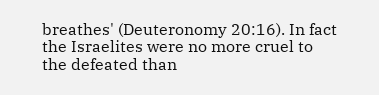breathes' (Deuteronomy 20:16). In fact the Israelites were no more cruel to the defeated than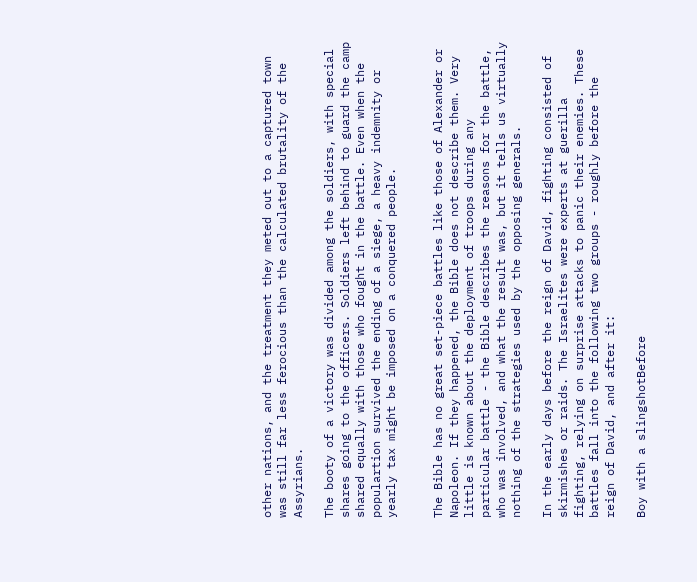other nations, and the treatment they meted out to a captured town was still far less ferocious than the calculated brutality of the Assyrians.

The booty of a victory was divided among the soldiers, with special shares going to the officers. Soldiers left behind to guard the camp shared equally with those who fought in the battle. Even when the populartion survived the ending of a siege, a heavy indemnity or yearly tax might be imposed on a conquered people.


The Bible has no great set-piece battles like those of Alexander or Napoleon. If they happened, the Bible does not describe them. Very little is known about the deployment of troops during any  particular battle - the Bible describes the reasons for the battle, who was involved, and what the result was, but it tells us virtually nothing of the strategies used by the opposing generals.

In the early days before the reign of David, fighting consisted of skirmishes or raids. The Israelites were experts at guerilla fighting, relying on surprise attacks to panic their enemies. These battles fall into the following two groups - roughly before the reign of David, and after it:

Boy with a slingshotBefore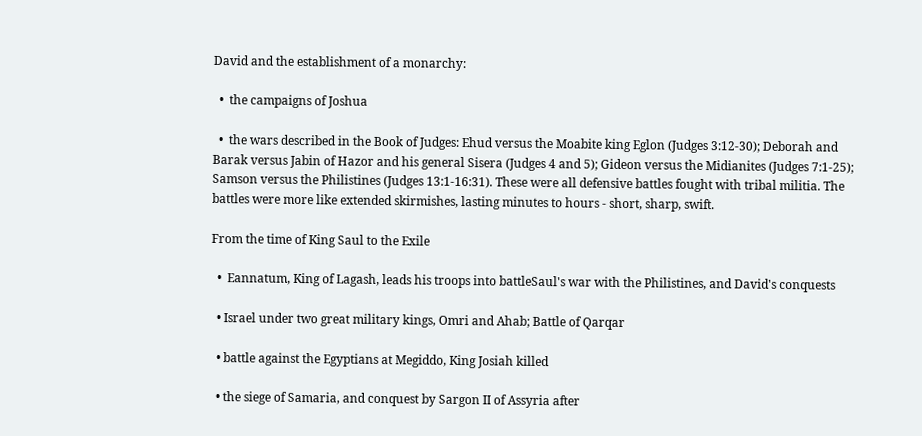David and the establishment of a monarchy:

  •  the campaigns of Joshua

  •  the wars described in the Book of Judges: Ehud versus the Moabite king Eglon (Judges 3:12-30); Deborah and Barak versus Jabin of Hazor and his general Sisera (Judges 4 and 5); Gideon versus the Midianites (Judges 7:1-25); Samson versus the Philistines (Judges 13:1-16:31). These were all defensive battles fought with tribal militia. The battles were more like extended skirmishes, lasting minutes to hours - short, sharp, swift.

From the time of King Saul to the Exile

  •  Eannatum, King of Lagash, leads his troops into battleSaul's war with the Philistines, and David's conquests

  • Israel under two great military kings, Omri and Ahab; Battle of Qarqar

  • battle against the Egyptians at Megiddo, King Josiah killed

  • the siege of Samaria, and conquest by Sargon II of Assyria after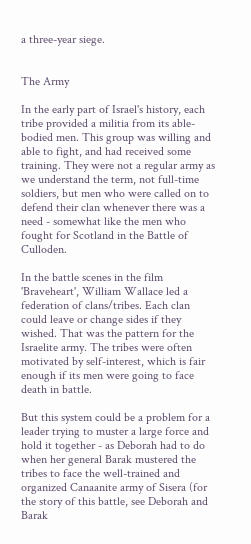a three-year siege.


The Army

In the early part of Israel's history, each tribe provided a militia from its able-bodied men. This group was willing and able to fight, and had received some training. They were not a regular army as we understand the term, not full-time soldiers, but men who were called on to defend their clan whenever there was a need - somewhat like the men who fought for Scotland in the Battle of Culloden.

In the battle scenes in the film 'Braveheart', William Wallace led a federation of clans/tribes. Each clan could leave or change sides if they wished. That was the pattern for the Israelite army. The tribes were often motivated by self-interest, which is fair enough if its men were going to face death in battle.

But this system could be a problem for a leader trying to muster a large force and hold it together - as Deborah had to do when her general Barak mustered the tribes to face the well-trained and organized Canaanite army of Sisera (for the story of this battle, see Deborah and Barak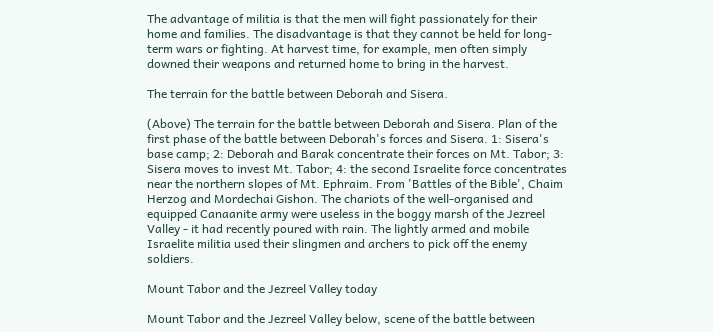The advantage of militia is that the men will fight passionately for their home and families. The disadvantage is that they cannot be held for long-term wars or fighting. At harvest time, for example, men often simply downed their weapons and returned home to bring in the harvest.

The terrain for the battle between Deborah and Sisera.

(Above) The terrain for the battle between Deborah and Sisera. Plan of the first phase of the battle between Deborah's forces and Sisera. 1: Sisera's base camp; 2: Deborah and Barak concentrate their forces on Mt. Tabor; 3: Sisera moves to invest Mt. Tabor; 4: the second Israelite force concentrates near the northern slopes of Mt. Ephraim. From 'Battles of the Bible', Chaim Herzog and Mordechai Gishon. The chariots of the well-organised and equipped Canaanite army were useless in the boggy marsh of the Jezreel Valley - it had recently poured with rain. The lightly armed and mobile Israelite militia used their slingmen and archers to pick off the enemy soldiers.

Mount Tabor and the Jezreel Valley today

Mount Tabor and the Jezreel Valley below, scene of the battle between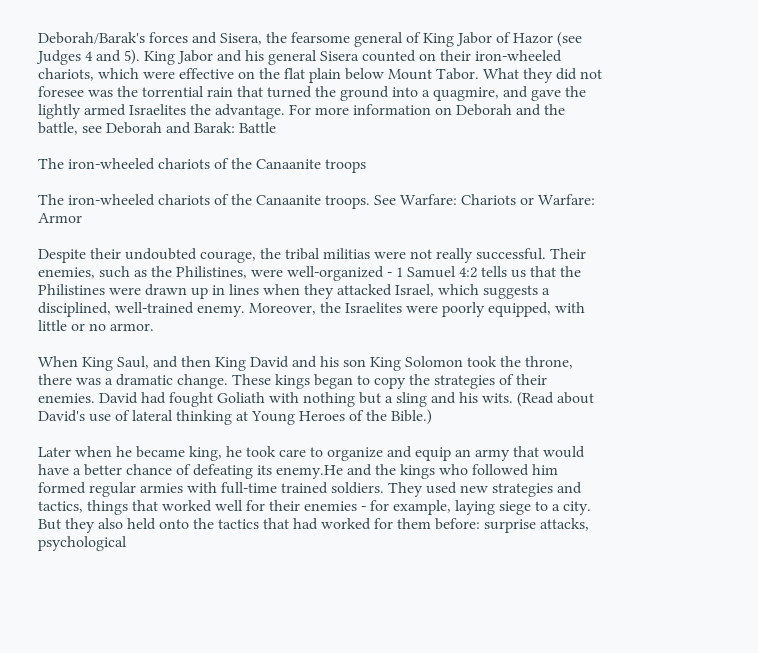Deborah/Barak's forces and Sisera, the fearsome general of King Jabor of Hazor (see Judges 4 and 5). King Jabor and his general Sisera counted on their iron-wheeled chariots, which were effective on the flat plain below Mount Tabor. What they did not foresee was the torrential rain that turned the ground into a quagmire, and gave the lightly armed Israelites the advantage. For more information on Deborah and the battle, see Deborah and Barak: Battle

The iron-wheeled chariots of the Canaanite troops

The iron-wheeled chariots of the Canaanite troops. See Warfare: Chariots or Warfare: Armor

Despite their undoubted courage, the tribal militias were not really successful. Their enemies, such as the Philistines, were well-organized - 1 Samuel 4:2 tells us that the Philistines were drawn up in lines when they attacked Israel, which suggests a disciplined, well-trained enemy. Moreover, the Israelites were poorly equipped, with little or no armor.

When King Saul, and then King David and his son King Solomon took the throne, there was a dramatic change. These kings began to copy the strategies of their enemies. David had fought Goliath with nothing but a sling and his wits. (Read about David's use of lateral thinking at Young Heroes of the Bible.)

Later when he became king, he took care to organize and equip an army that would have a better chance of defeating its enemy.He and the kings who followed him formed regular armies with full-time trained soldiers. They used new strategies and tactics, things that worked well for their enemies - for example, laying siege to a city. But they also held onto the tactics that had worked for them before: surprise attacks, psychological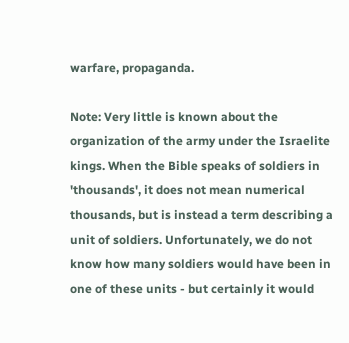warfare, propaganda.

Note: Very little is known about the organization of the army under the Israelite kings. When the Bible speaks of soldiers in 'thousands', it does not mean numerical thousands, but is instead a term describing a unit of soldiers. Unfortunately, we do not know how many soldiers would have been in one of these units - but certainly it would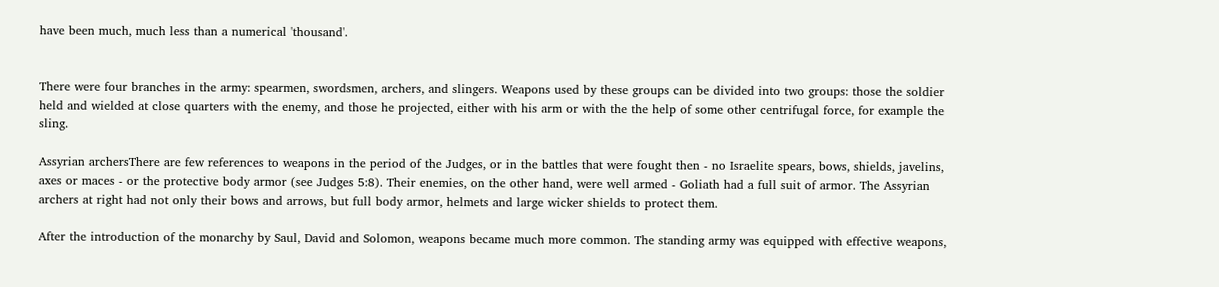have been much, much less than a numerical 'thousand'.


There were four branches in the army: spearmen, swordsmen, archers, and slingers. Weapons used by these groups can be divided into two groups: those the soldier held and wielded at close quarters with the enemy, and those he projected, either with his arm or with the the help of some other centrifugal force, for example the sling.

Assyrian archersThere are few references to weapons in the period of the Judges, or in the battles that were fought then - no Israelite spears, bows, shields, javelins, axes or maces - or the protective body armor (see Judges 5:8). Their enemies, on the other hand, were well armed - Goliath had a full suit of armor. The Assyrian archers at right had not only their bows and arrows, but full body armor, helmets and large wicker shields to protect them.

After the introduction of the monarchy by Saul, David and Solomon, weapons became much more common. The standing army was equipped with effective weapons,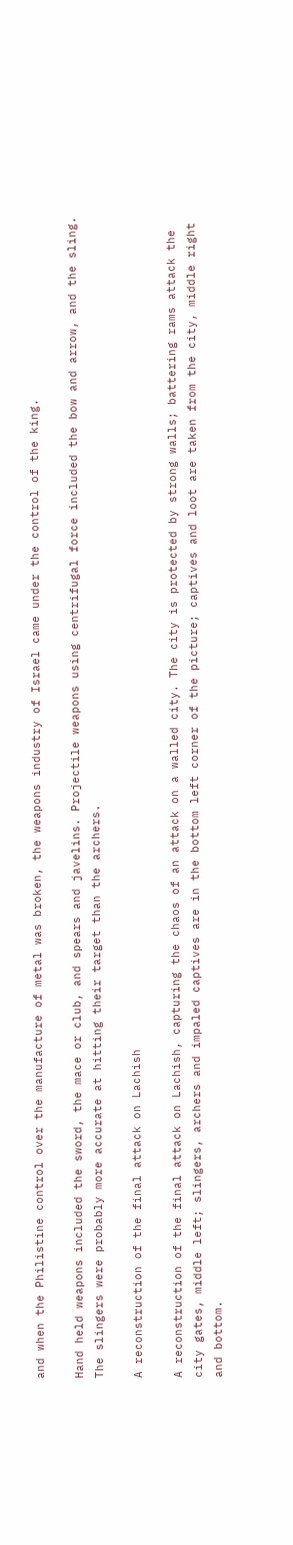and when the Philistine control over the manufacture of metal was broken, the weapons industry of Israel came under the control of the king.

Hand held weapons included the sword, the mace or club, and spears and javelins. Projectile weapons using centrifugal force included the bow and arrow, and the sling. The slingers were probably more accurate at hitting their target than the archers.

A reconstruction of the final attack on Lachish

A reconstruction of the final attack on Lachish, capturing the chaos of an attack on a walled city. The city is protected by strong walls; battering rams attack the city gates, middle left; slingers, archers and impaled captives are in the bottom left corner of the picture; captives and loot are taken from the city, middle right and bottom.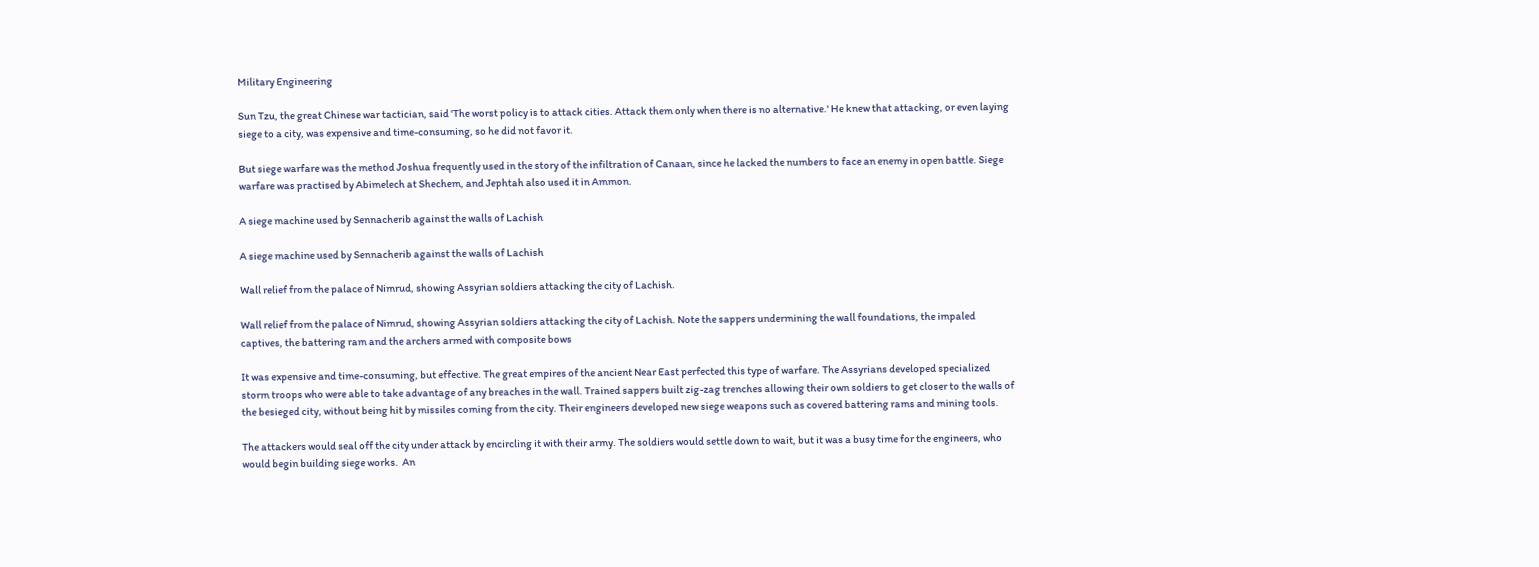Military Engineering

Sun Tzu, the great Chinese war tactician, said 'The worst policy is to attack cities. Attack them only when there is no alternative.' He knew that attacking, or even laying siege to a city, was expensive and time-consuming, so he did not favor it.

But siege warfare was the method Joshua frequently used in the story of the infiltration of Canaan, since he lacked the numbers to face an enemy in open battle. Siege warfare was practised by Abimelech at Shechem, and Jephtah also used it in Ammon.

A siege machine used by Sennacherib against the walls of Lachish

A siege machine used by Sennacherib against the walls of Lachish

Wall relief from the palace of Nimrud, showing Assyrian soldiers attacking the city of Lachish.

Wall relief from the palace of Nimrud, showing Assyrian soldiers attacking the city of Lachish. Note the sappers undermining the wall foundations, the impaled captives, the battering ram and the archers armed with composite bows

It was expensive and time-consuming, but effective. The great empires of the ancient Near East perfected this type of warfare. The Assyrians developed specialized storm troops who were able to take advantage of any breaches in the wall. Trained sappers built zig-zag trenches allowing their own soldiers to get closer to the walls of the besieged city, without being hit by missiles coming from the city. Their engineers developed new siege weapons such as covered battering rams and mining tools.

The attackers would seal off the city under attack by encircling it with their army. The soldiers would settle down to wait, but it was a busy time for the engineers, who would begin building siege works.  An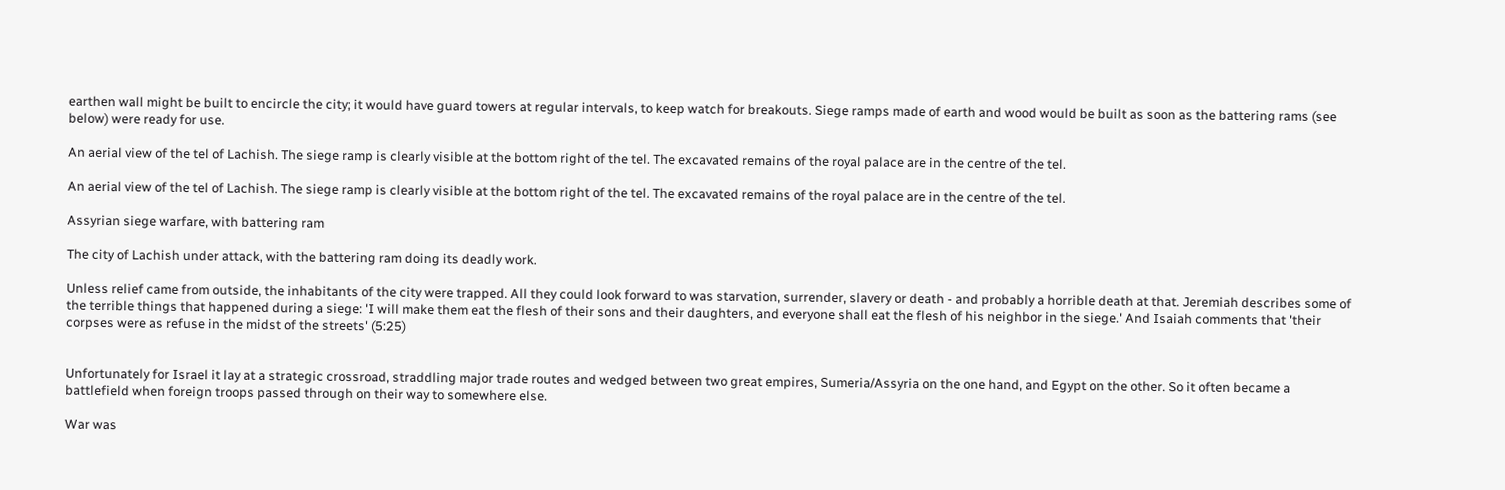earthen wall might be built to encircle the city; it would have guard towers at regular intervals, to keep watch for breakouts. Siege ramps made of earth and wood would be built as soon as the battering rams (see below) were ready for use.

An aerial view of the tel of Lachish. The siege ramp is clearly visible at the bottom right of the tel. The excavated remains of the royal palace are in the centre of the tel.

An aerial view of the tel of Lachish. The siege ramp is clearly visible at the bottom right of the tel. The excavated remains of the royal palace are in the centre of the tel.

Assyrian siege warfare, with battering ram

The city of Lachish under attack, with the battering ram doing its deadly work.

Unless relief came from outside, the inhabitants of the city were trapped. All they could look forward to was starvation, surrender, slavery or death - and probably a horrible death at that. Jeremiah describes some of the terrible things that happened during a siege: 'I will make them eat the flesh of their sons and their daughters, and everyone shall eat the flesh of his neighbor in the siege.' And Isaiah comments that 'their corpses were as refuse in the midst of the streets' (5:25)


Unfortunately for Israel it lay at a strategic crossroad, straddling major trade routes and wedged between two great empires, Sumeria/Assyria on the one hand, and Egypt on the other. So it often became a battlefield when foreign troops passed through on their way to somewhere else.

War was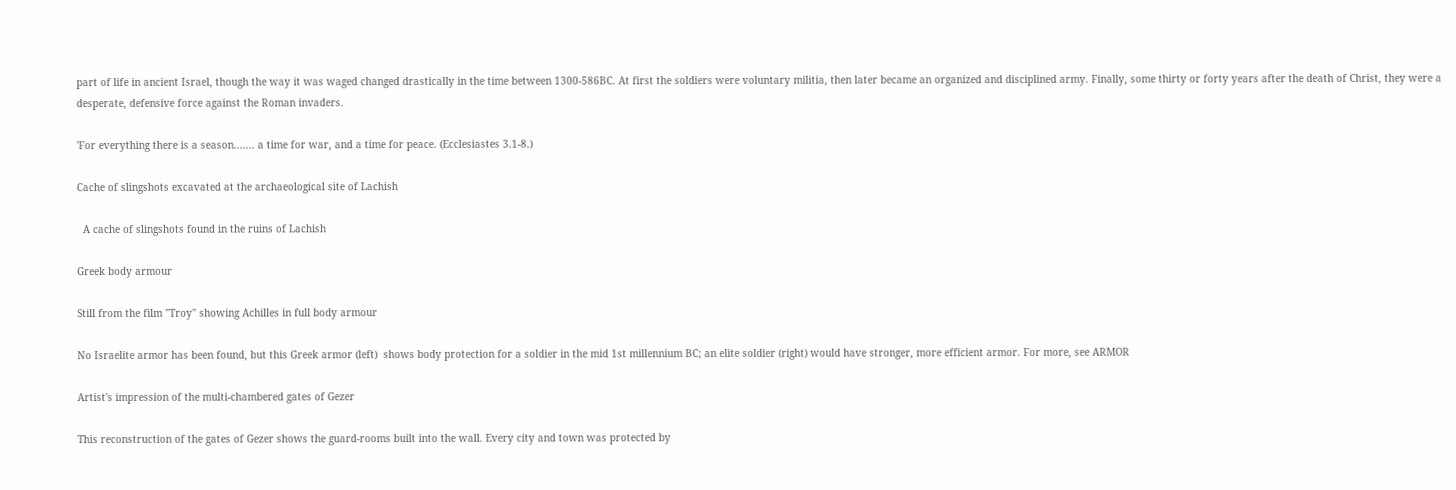part of life in ancient Israel, though the way it was waged changed drastically in the time between 1300-586BC. At first the soldiers were voluntary militia, then later became an organized and disciplined army. Finally, some thirty or forty years after the death of Christ, they were a desperate, defensive force against the Roman invaders.

'For everything there is a season....... a time for war, and a time for peace. (Ecclesiastes 3.1-8.)

Cache of slingshots excavated at the archaeological site of Lachish

  A cache of slingshots found in the ruins of Lachish

Greek body armour

Still from the film "Troy" showing Achilles in full body armour

No Israelite armor has been found, but this Greek armor (left)  shows body protection for a soldier in the mid 1st millennium BC; an elite soldier (right) would have stronger, more efficient armor. For more, see ARMOR

Artist's impression of the multi-chambered gates of Gezer

This reconstruction of the gates of Gezer shows the guard-rooms built into the wall. Every city and town was protected by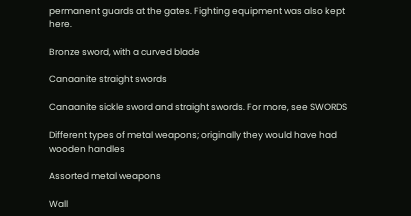permanent guards at the gates. Fighting equipment was also kept here.

Bronze sword, with a curved blade

Canaanite straight swords

Canaanite sickle sword and straight swords. For more, see SWORDS

Different types of metal weapons; originally they would have had wooden handles

Assorted metal weapons

Wall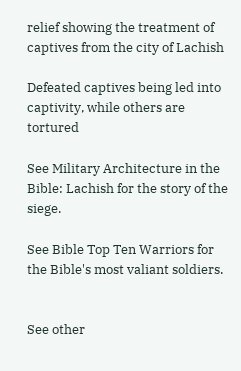relief showing the treatment of captives from the city of Lachish

Defeated captives being led into captivity, while others are tortured

See Military Architecture in the Bible: Lachish for the story of the siege.

See Bible Top Ten Warriors for the Bible's most valiant soldiers.


See other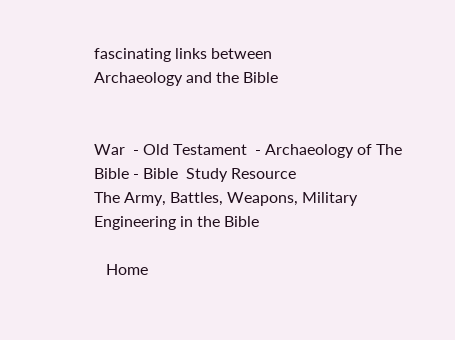fascinating links between
Archaeology and the Bible


War  - Old Testament  - Archaeology of The Bible - Bible  Study Resource
The Army, Battles, Weapons, Military Engineering in the Bible

   Home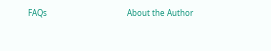FAQs                                        About the Author